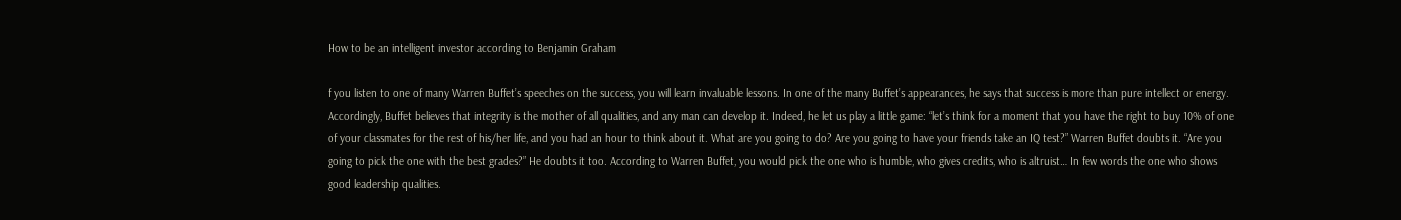How to be an intelligent investor according to Benjamin Graham

f you listen to one of many Warren Buffet’s speeches on the success, you will learn invaluable lessons. In one of the many Buffet’s appearances, he says that success is more than pure intellect or energy. Accordingly, Buffet believes that integrity is the mother of all qualities, and any man can develop it. Indeed, he let us play a little game: “let’s think for a moment that you have the right to buy 10% of one of your classmates for the rest of his/her life, and you had an hour to think about it. What are you going to do? Are you going to have your friends take an IQ test?” Warren Buffet doubts it. “Are you going to pick the one with the best grades?” He doubts it too. According to Warren Buffet, you would pick the one who is humble, who gives credits, who is altruist… In few words the one who shows good leadership qualities.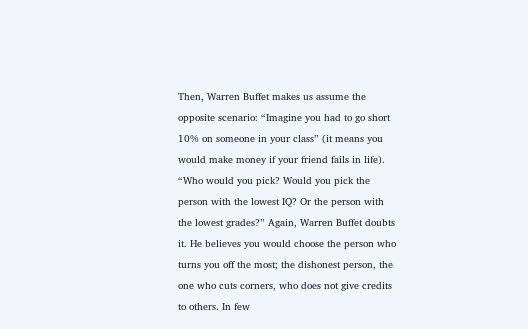Then, Warren Buffet makes us assume the opposite scenario: “Imagine you had to go short 10% on someone in your class” (it means you would make money if your friend fails in life). “Who would you pick? Would you pick the person with the lowest IQ? Or the person with the lowest grades?” Again, Warren Buffet doubts it. He believes you would choose the person who turns you off the most; the dishonest person, the one who cuts corners, who does not give credits to others. In few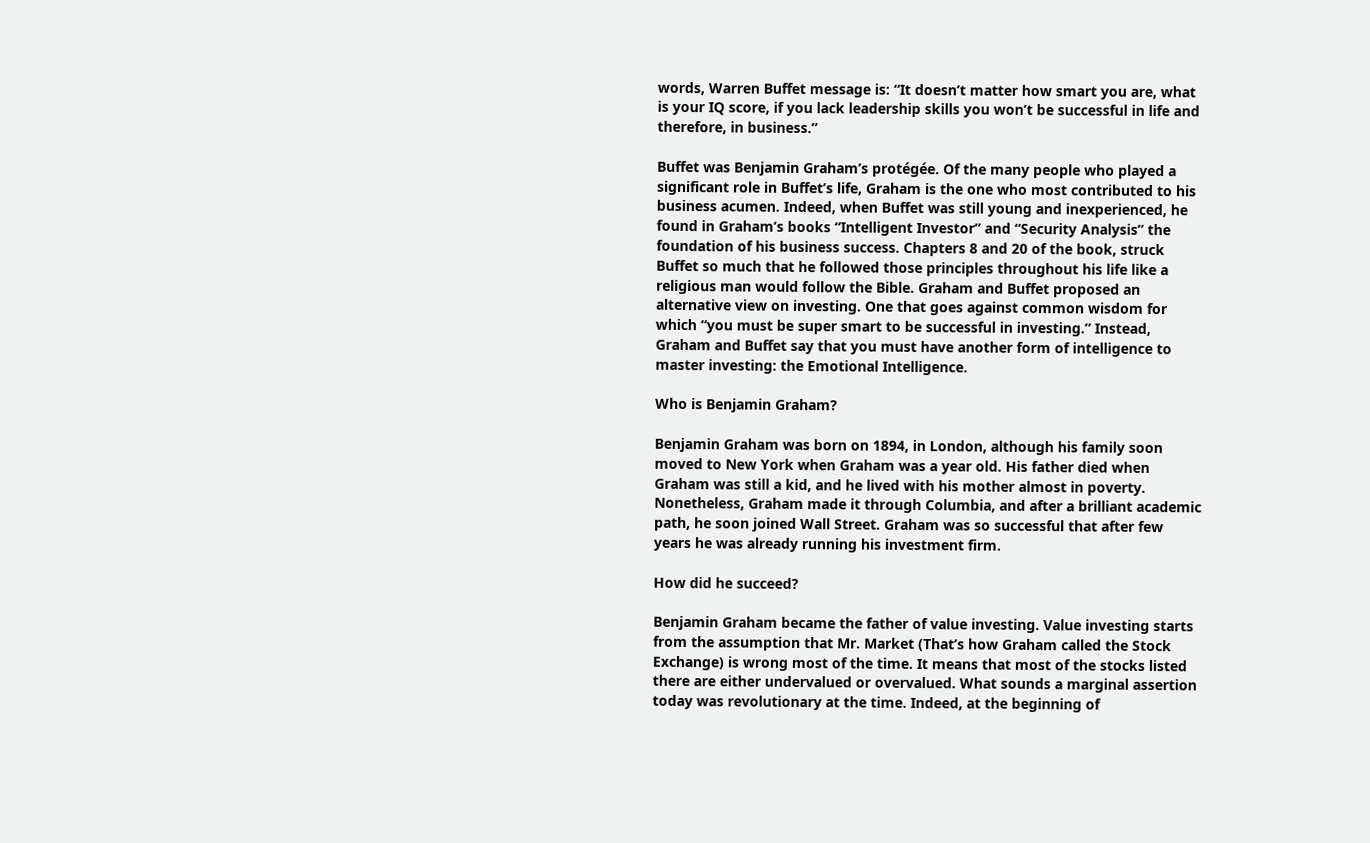words, Warren Buffet message is: “It doesn’t matter how smart you are, what is your IQ score, if you lack leadership skills you won’t be successful in life and therefore, in business.”

Buffet was Benjamin Graham’s protégée. Of the many people who played a significant role in Buffet’s life, Graham is the one who most contributed to his business acumen. Indeed, when Buffet was still young and inexperienced, he found in Graham’s books “Intelligent Investor” and “Security Analysis” the foundation of his business success. Chapters 8 and 20 of the book, struck Buffet so much that he followed those principles throughout his life like a religious man would follow the Bible. Graham and Buffet proposed an alternative view on investing. One that goes against common wisdom for which “you must be super smart to be successful in investing.” Instead, Graham and Buffet say that you must have another form of intelligence to master investing: the Emotional Intelligence.

Who is Benjamin Graham?

Benjamin Graham was born on 1894, in London, although his family soon moved to New York when Graham was a year old. His father died when Graham was still a kid, and he lived with his mother almost in poverty. Nonetheless, Graham made it through Columbia, and after a brilliant academic path, he soon joined Wall Street. Graham was so successful that after few years he was already running his investment firm.

How did he succeed?

Benjamin Graham became the father of value investing. Value investing starts from the assumption that Mr. Market (That’s how Graham called the Stock Exchange) is wrong most of the time. It means that most of the stocks listed there are either undervalued or overvalued. What sounds a marginal assertion today was revolutionary at the time. Indeed, at the beginning of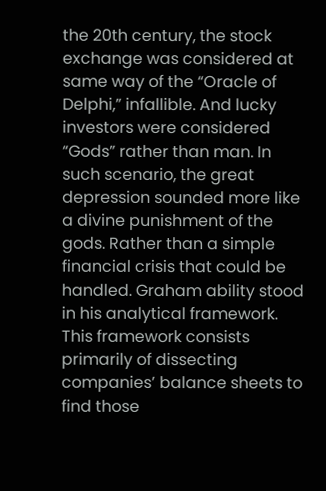the 20th century, the stock exchange was considered at same way of the “Oracle of Delphi,” infallible. And lucky investors were considered “Gods” rather than man. In such scenario, the great depression sounded more like a divine punishment of the gods. Rather than a simple financial crisis that could be handled. Graham ability stood in his analytical framework. This framework consists primarily of dissecting companies’ balance sheets to find those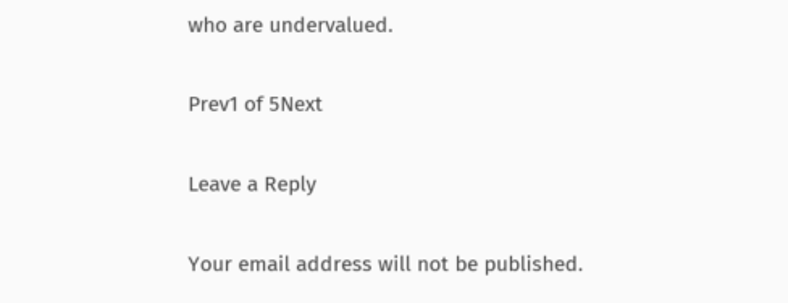who are undervalued.

Prev1 of 5Next

Leave a Reply

Your email address will not be published.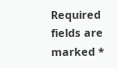Required fields are marked *